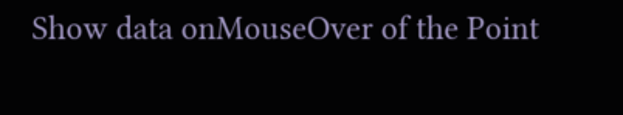Show data onMouseOver of the Point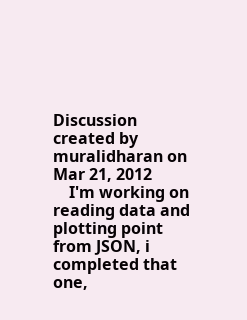Discussion created by muralidharan on Mar 21, 2012
    I'm working on reading data and plotting point from JSON, i completed that one,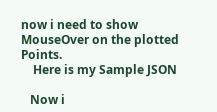now i need to show MouseOver on the plotted Points.
    Here is my Sample JSON

   Now i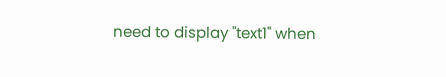need to display "text1" when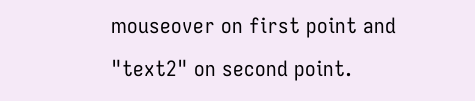mouseover on first point and "text2" on second point.